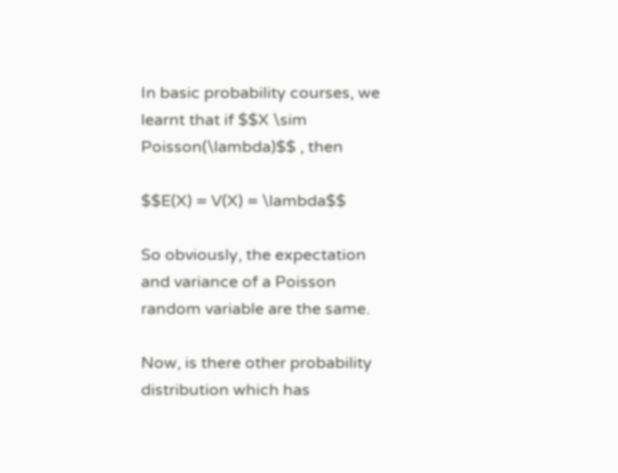In basic probability courses, we learnt that if $$X \sim Poisson(\lambda)$$ , then

$$E(X) = V(X) = \lambda$$

So obviously, the expectation and variance of a Poisson random variable are the same.

Now, is there other probability distribution which has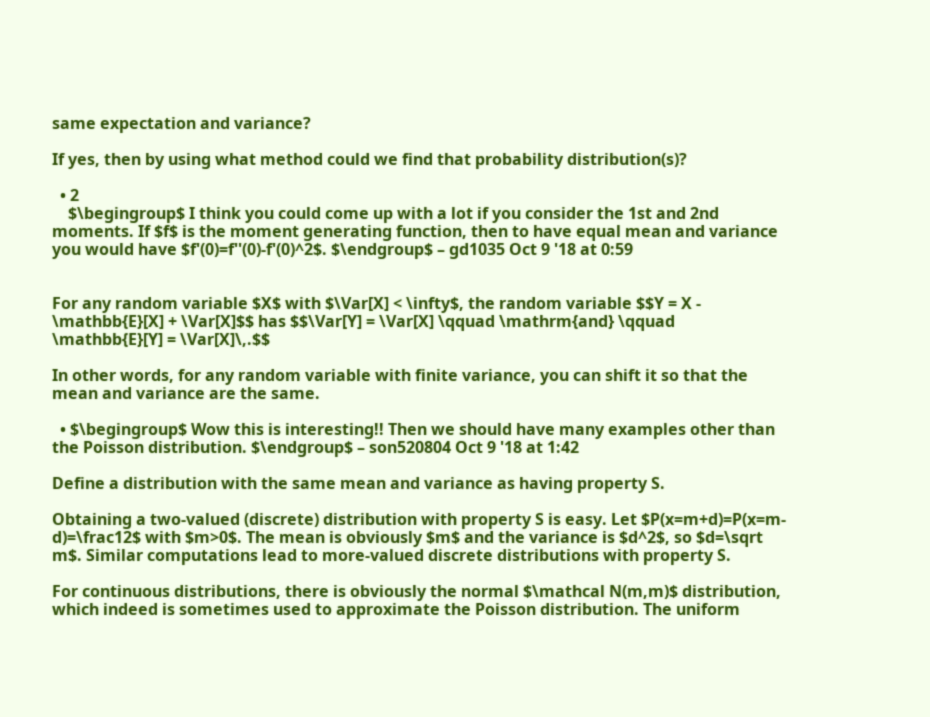same expectation and variance?

If yes, then by using what method could we find that probability distribution(s)?

  • 2
    $\begingroup$ I think you could come up with a lot if you consider the 1st and 2nd moments. If $f$ is the moment generating function, then to have equal mean and variance you would have $f'(0)=f''(0)-f'(0)^2$. $\endgroup$ – gd1035 Oct 9 '18 at 0:59


For any random variable $X$ with $\Var[X] < \infty$, the random variable $$Y = X - \mathbb{E}[X] + \Var[X]$$ has $$\Var[Y] = \Var[X] \qquad \mathrm{and} \qquad \mathbb{E}[Y] = \Var[X]\,.$$

In other words, for any random variable with finite variance, you can shift it so that the mean and variance are the same.

  • $\begingroup$ Wow this is interesting!! Then we should have many examples other than the Poisson distribution. $\endgroup$ – son520804 Oct 9 '18 at 1:42

Define a distribution with the same mean and variance as having property S.

Obtaining a two-valued (discrete) distribution with property S is easy. Let $P(x=m+d)=P(x=m-d)=\frac12$ with $m>0$. The mean is obviously $m$ and the variance is $d^2$, so $d=\sqrt m$. Similar computations lead to more-valued discrete distributions with property S.

For continuous distributions, there is obviously the normal $\mathcal N(m,m)$ distribution, which indeed is sometimes used to approximate the Poisson distribution. The uniform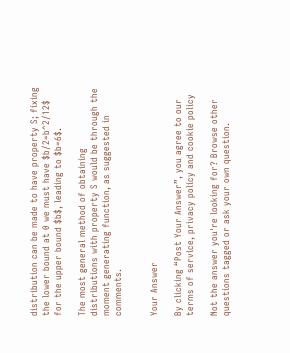distribution can be made to have property S; fixing the lower bound at 0 we must have $b/2=b^2/12$ for the upper bound $b$, leading to $b=6$.

The most general method of obtaining distributions with property S would be through the moment generating function, as suggested in comments.


Your Answer

By clicking “Post Your Answer”, you agree to our terms of service, privacy policy and cookie policy

Not the answer you're looking for? Browse other questions tagged or ask your own question.